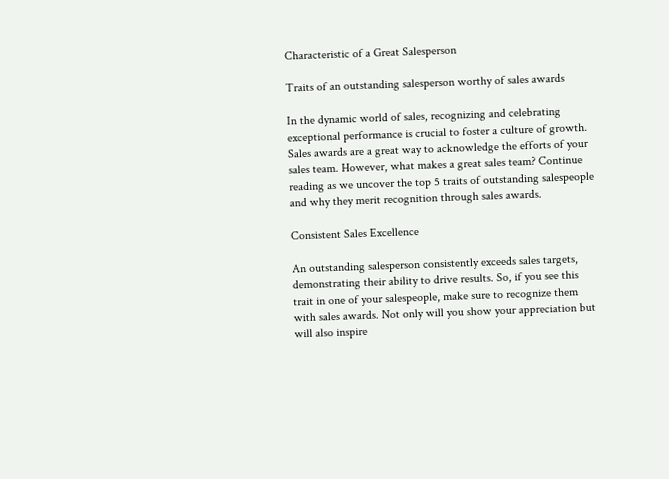Characteristic of a Great Salesperson

Traits of an outstanding salesperson worthy of sales awards

In the dynamic world of sales, recognizing and celebrating exceptional performance is crucial to foster a culture of growth. Sales awards are a great way to acknowledge the efforts of your sales team. However, what makes a great sales team? Continue reading as we uncover the top 5 traits of outstanding salespeople and why they merit recognition through sales awards.

Consistent Sales Excellence

An outstanding salesperson consistently exceeds sales targets, demonstrating their ability to drive results. So, if you see this trait in one of your salespeople, make sure to recognize them with sales awards. Not only will you show your appreciation but will also inspire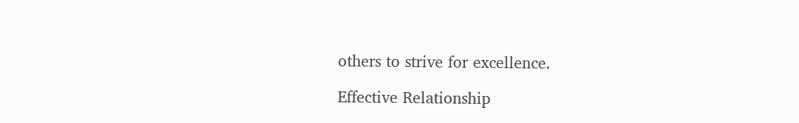others to strive for excellence.

Effective Relationship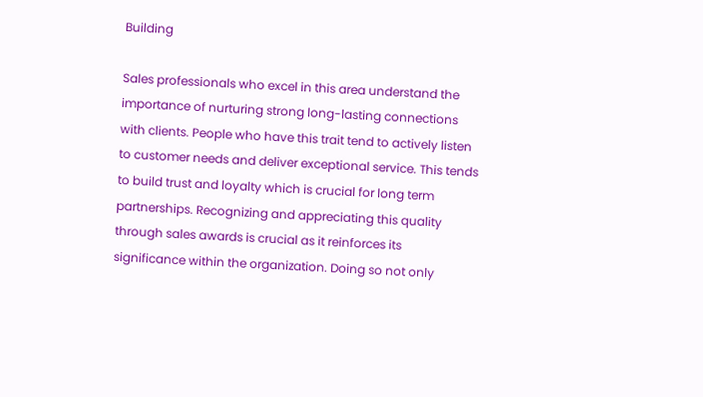Building

Sales professionals who excel in this area understand the importance of nurturing strong long-lasting connections with clients. People who have this trait tend to actively listen to customer needs and deliver exceptional service. This tends to build trust and loyalty which is crucial for long term partnerships. Recognizing and appreciating this quality through sales awards is crucial as it reinforces its significance within the organization. Doing so not only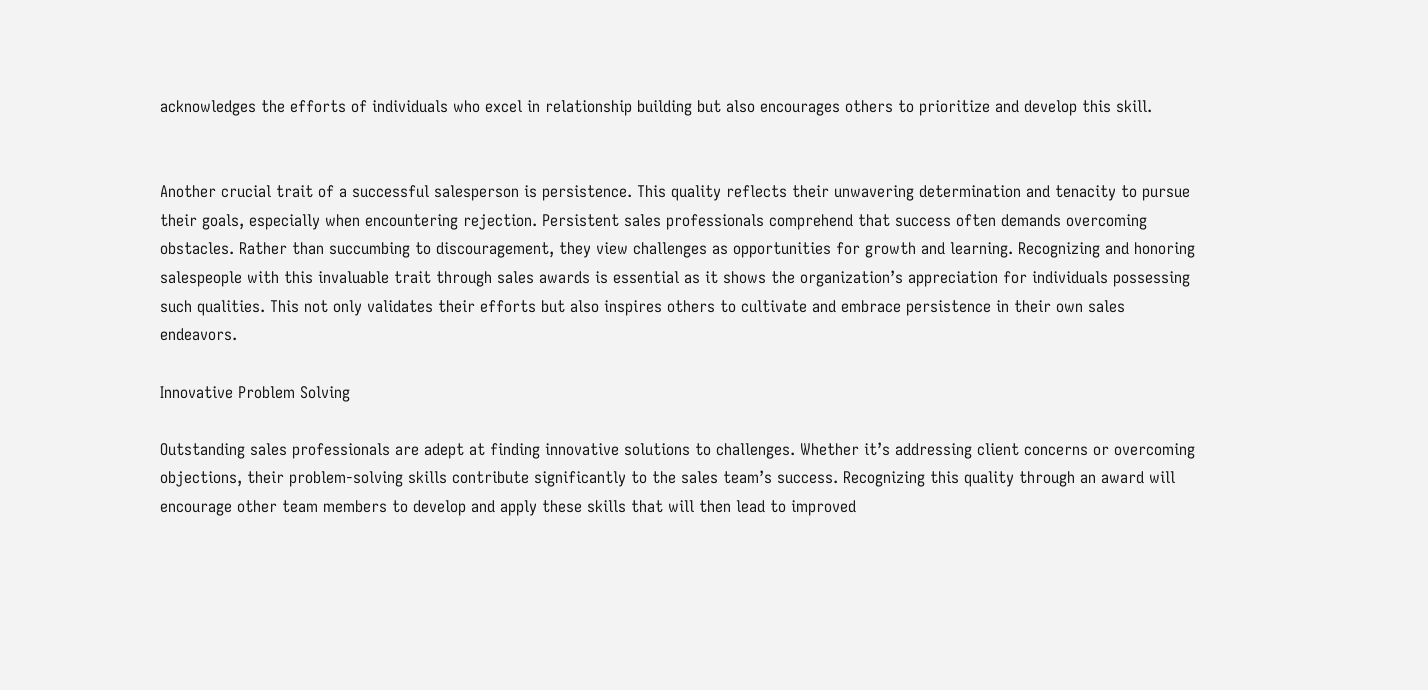acknowledges the efforts of individuals who excel in relationship building but also encourages others to prioritize and develop this skill.


Another crucial trait of a successful salesperson is persistence. This quality reflects their unwavering determination and tenacity to pursue their goals, especially when encountering rejection. Persistent sales professionals comprehend that success often demands overcoming obstacles. Rather than succumbing to discouragement, they view challenges as opportunities for growth and learning. Recognizing and honoring salespeople with this invaluable trait through sales awards is essential as it shows the organization’s appreciation for individuals possessing such qualities. This not only validates their efforts but also inspires others to cultivate and embrace persistence in their own sales endeavors.

Innovative Problem Solving

Outstanding sales professionals are adept at finding innovative solutions to challenges. Whether it’s addressing client concerns or overcoming objections, their problem-solving skills contribute significantly to the sales team’s success. Recognizing this quality through an award will encourage other team members to develop and apply these skills that will then lead to improved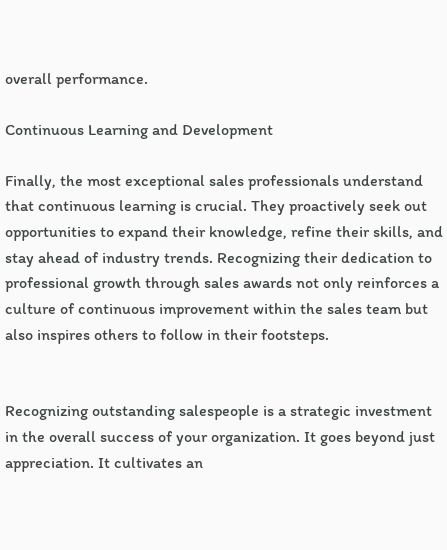overall performance.

Continuous Learning and Development

Finally, the most exceptional sales professionals understand that continuous learning is crucial. They proactively seek out opportunities to expand their knowledge, refine their skills, and stay ahead of industry trends. Recognizing their dedication to professional growth through sales awards not only reinforces a culture of continuous improvement within the sales team but also inspires others to follow in their footsteps.


Recognizing outstanding salespeople is a strategic investment in the overall success of your organization. It goes beyond just appreciation. It cultivates an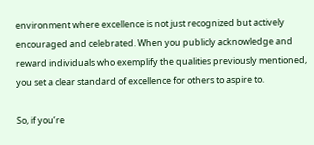environment where excellence is not just recognized but actively encouraged and celebrated. When you publicly acknowledge and reward individuals who exemplify the qualities previously mentioned, you set a clear standard of excellence for others to aspire to.

So, if you’re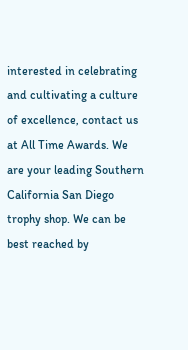interested in celebrating and cultivating a culture of excellence, contact us at All Time Awards. We are your leading Southern California San Diego trophy shop. We can be best reached by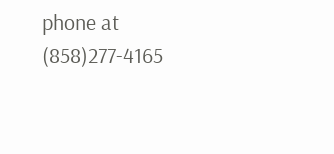phone at (858)277-4165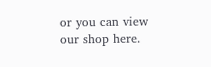or you can view our shop here.